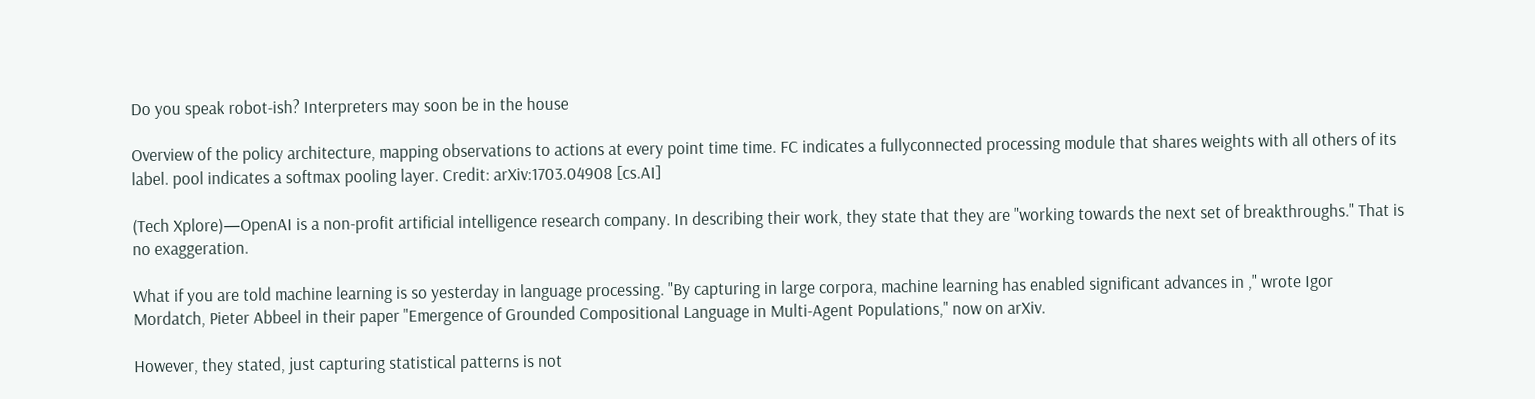Do you speak robot-ish? Interpreters may soon be in the house

Overview of the policy architecture, mapping observations to actions at every point time time. FC indicates a fullyconnected processing module that shares weights with all others of its label. pool indicates a softmax pooling layer. Credit: arXiv:1703.04908 [cs.AI]

(Tech Xplore)—OpenAI is a non-profit artificial intelligence research company. In describing their work, they state that they are "working towards the next set of breakthroughs." That is no exaggeration.

What if you are told machine learning is so yesterday in language processing. "By capturing in large corpora, machine learning has enabled significant advances in ," wrote Igor Mordatch, Pieter Abbeel in their paper "Emergence of Grounded Compositional Language in Multi-Agent Populations," now on arXiv.

However, they stated, just capturing statistical patterns is not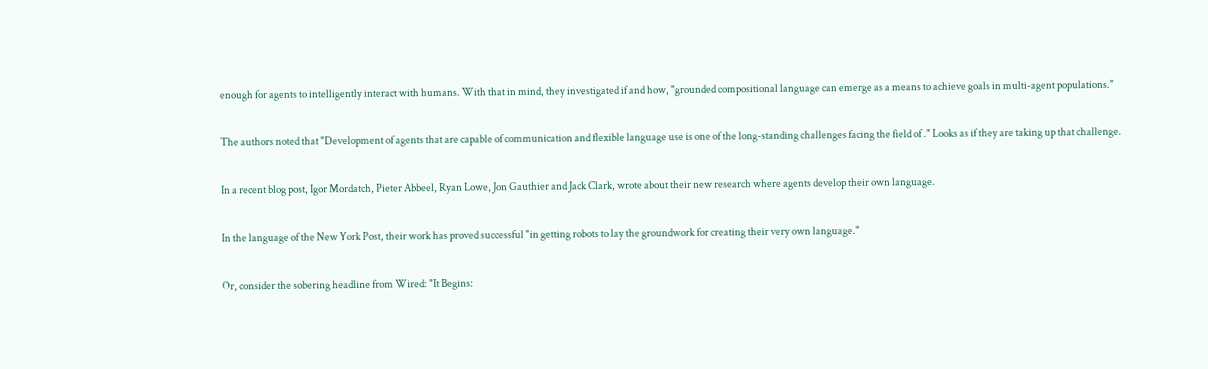enough for agents to intelligently interact with humans. With that in mind, they investigated if and how, "grounded compositional language can emerge as a means to achieve goals in multi-agent populations."

The authors noted that "Development of agents that are capable of communication and flexible language use is one of the long-standing challenges facing the field of ." Looks as if they are taking up that challenge.

In a recent blog post, Igor Mordatch, Pieter Abbeel, Ryan Lowe, Jon Gauthier and Jack Clark, wrote about their new research where agents develop their own language.

In the language of the New York Post, their work has proved successful "in getting robots to lay the groundwork for creating their very own language."

Or, consider the sobering headline from Wired: "It Begins: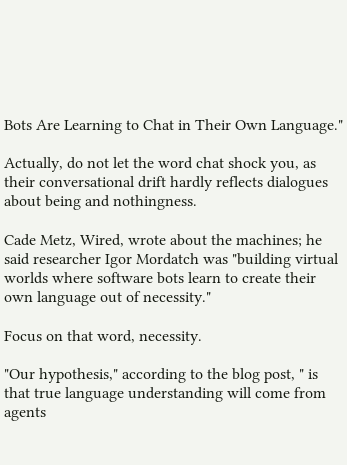Bots Are Learning to Chat in Their Own Language."

Actually, do not let the word chat shock you, as their conversational drift hardly reflects dialogues about being and nothingness.

Cade Metz, Wired, wrote about the machines; he said researcher Igor Mordatch was "building virtual worlds where software bots learn to create their own language out of necessity."

Focus on that word, necessity.

"Our hypothesis," according to the blog post, " is that true language understanding will come from agents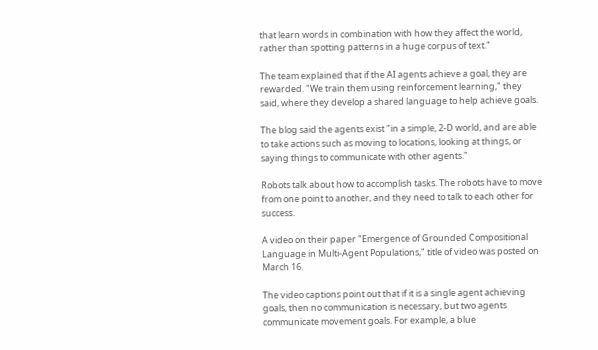that learn words in combination with how they affect the world, rather than spotting patterns in a huge corpus of text."

The team explained that if the AI agents achieve a goal, they are rewarded. "We train them using reinforcement learning," they said, where they develop a shared language to help achieve goals.

The blog said the agents exist "in a simple, 2-D world, and are able to take actions such as moving to locations, looking at things, or saying things to communicate with other agents."

Robots talk about how to accomplish tasks. The robots have to move from one point to another, and they need to talk to each other for success.

A video on their paper "Emergence of Grounded Compositional Language in Multi-Agent Populations," title of video was posted on March 16.

The video captions point out that if it is a single agent achieving goals, then no communication is necessary, but two agents communicate movement goals. For example, a blue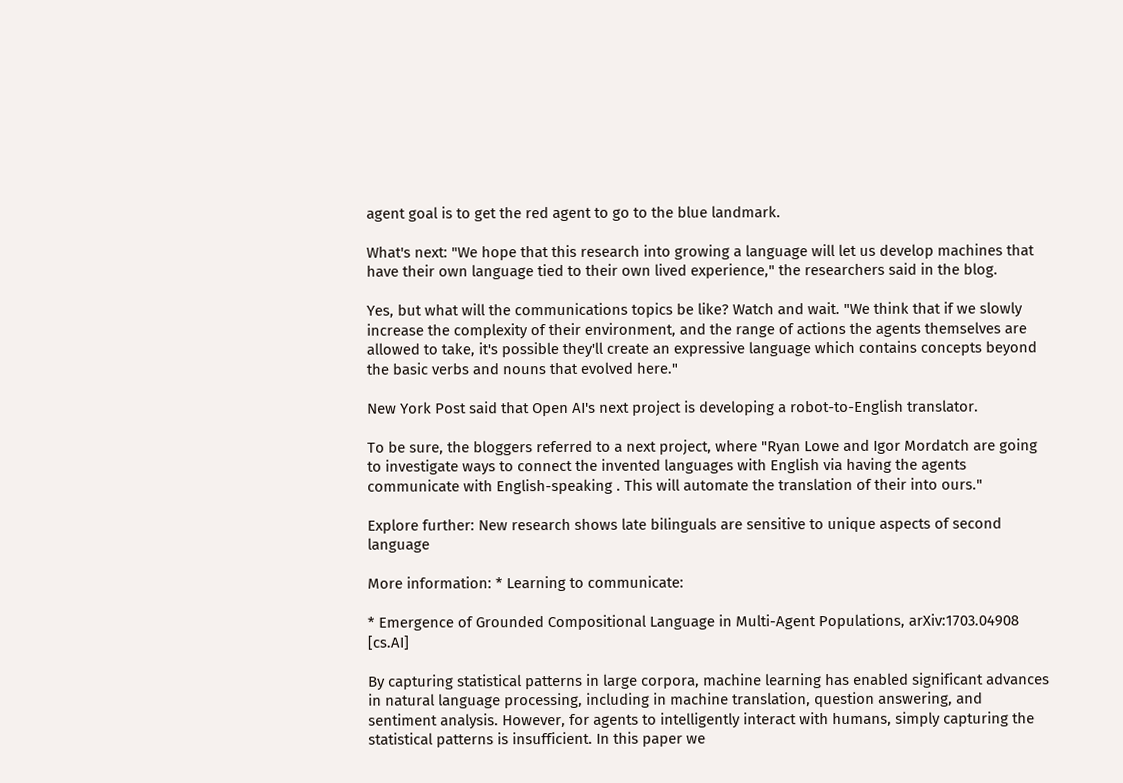agent goal is to get the red agent to go to the blue landmark.

What's next: "We hope that this research into growing a language will let us develop machines that have their own language tied to their own lived experience," the researchers said in the blog.

Yes, but what will the communications topics be like? Watch and wait. "We think that if we slowly increase the complexity of their environment, and the range of actions the agents themselves are allowed to take, it's possible they'll create an expressive language which contains concepts beyond the basic verbs and nouns that evolved here."

New York Post said that Open AI's next project is developing a robot-to-English translator.

To be sure, the bloggers referred to a next project, where "Ryan Lowe and Igor Mordatch are going to investigate ways to connect the invented languages with English via having the agents communicate with English-speaking . This will automate the translation of their into ours."

Explore further: New research shows late bilinguals are sensitive to unique aspects of second language

More information: * Learning to communicate:

* Emergence of Grounded Compositional Language in Multi-Agent Populations, arXiv:1703.04908 [cs.AI]

By capturing statistical patterns in large corpora, machine learning has enabled significant advances in natural language processing, including in machine translation, question answering, and sentiment analysis. However, for agents to intelligently interact with humans, simply capturing the statistical patterns is insufficient. In this paper we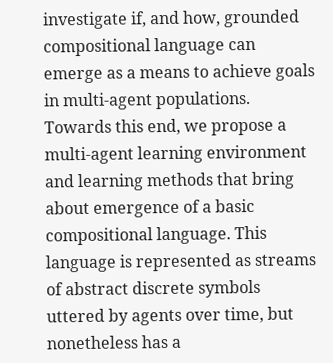investigate if, and how, grounded compositional language can emerge as a means to achieve goals in multi-agent populations. Towards this end, we propose a multi-agent learning environment and learning methods that bring about emergence of a basic compositional language. This language is represented as streams of abstract discrete symbols uttered by agents over time, but nonetheless has a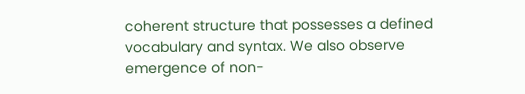coherent structure that possesses a defined vocabulary and syntax. We also observe emergence of non-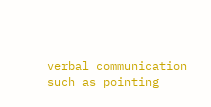verbal communication such as pointing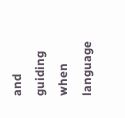and guiding when language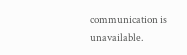communication is unavailable.